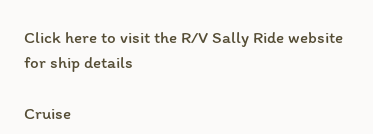Click here to visit the R/V Sally Ride website for ship details

Cruise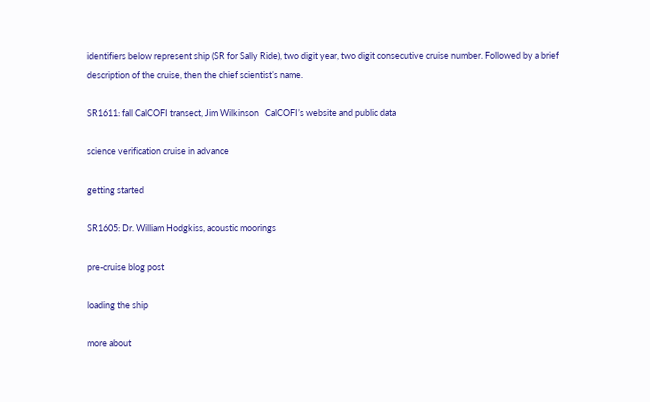identifiers below represent ship (SR for Sally Ride), two digit year, two digit consecutive cruise number. Followed by a brief description of the cruise, then the chief scientist’s name.

SR1611: fall CalCOFI transect, Jim Wilkinson   CalCOFI’s website and public data

science verification cruise in advance

getting started

SR1605: Dr. William Hodgkiss, acoustic moorings

pre-cruise blog post

loading the ship

more about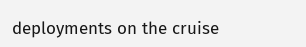deployments on the cruise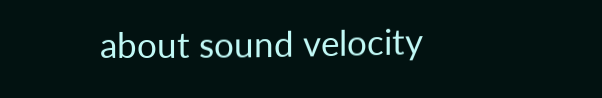about sound velocity